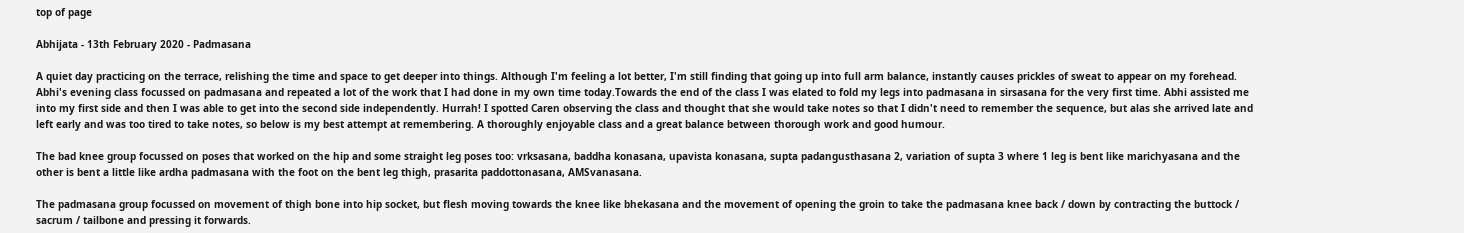top of page

Abhijata - 13th February 2020 - Padmasana

A quiet day practicing on the terrace, relishing the time and space to get deeper into things. Although I'm feeling a lot better, I'm still finding that going up into full arm balance, instantly causes prickles of sweat to appear on my forehead. Abhi's evening class focussed on padmasana and repeated a lot of the work that I had done in my own time today.Towards the end of the class I was elated to fold my legs into padmasana in sirsasana for the very first time. Abhi assisted me into my first side and then I was able to get into the second side independently. Hurrah! I spotted Caren observing the class and thought that she would take notes so that I didn't need to remember the sequence, but alas she arrived late and left early and was too tired to take notes, so below is my best attempt at remembering. A thoroughly enjoyable class and a great balance between thorough work and good humour.

The bad knee group focussed on poses that worked on the hip and some straight leg poses too: vrksasana, baddha konasana, upavista konasana, supta padangusthasana 2, variation of supta 3 where 1 leg is bent like marichyasana and the other is bent a little like ardha padmasana with the foot on the bent leg thigh, prasarita paddottonasana, AMSvanasana.

The padmasana group focussed on movement of thigh bone into hip socket, but flesh moving towards the knee like bhekasana and the movement of opening the groin to take the padmasana knee back / down by contracting the buttock / sacrum / tailbone and pressing it forwards.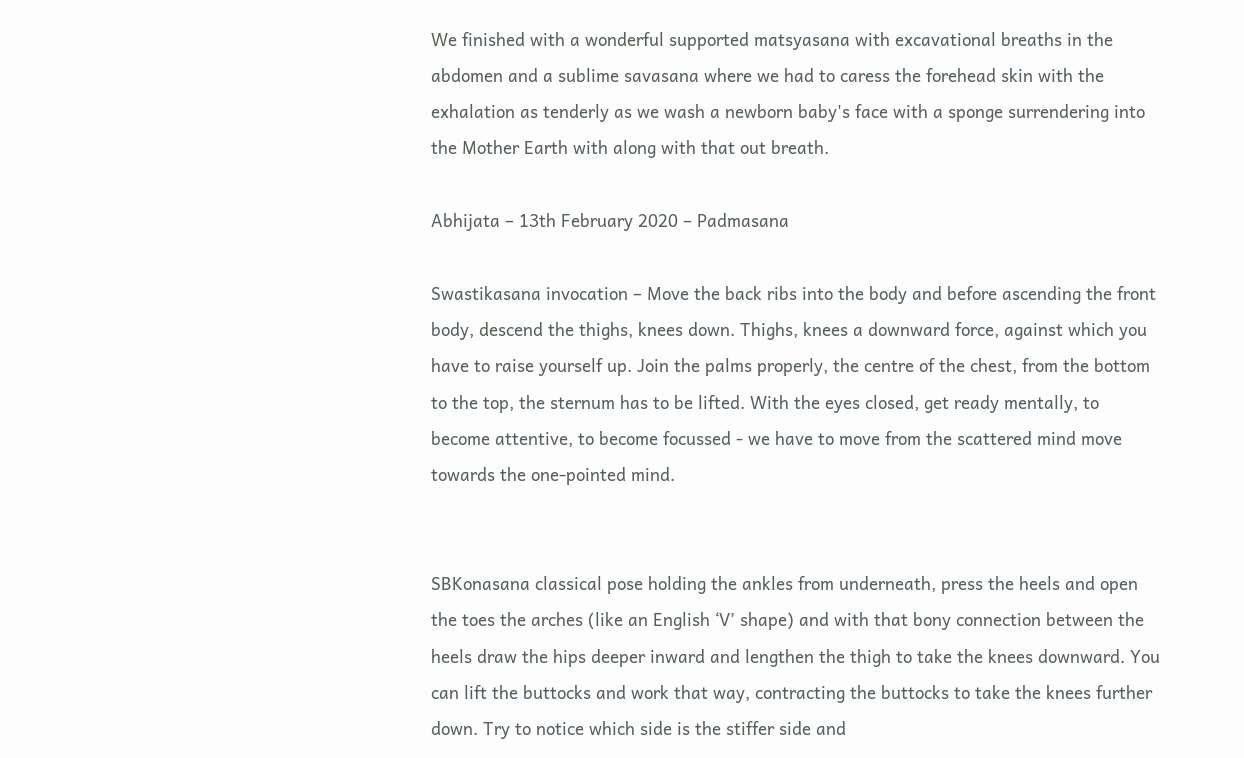We finished with a wonderful supported matsyasana with excavational breaths in the abdomen and a sublime savasana where we had to caress the forehead skin with the exhalation as tenderly as we wash a newborn baby's face with a sponge surrendering into the Mother Earth with along with that out breath.

Abhijata – 13th February 2020 – Padmasana

Swastikasana invocation – Move the back ribs into the body and before ascending the front body, descend the thighs, knees down. Thighs, knees a downward force, against which you have to raise yourself up. Join the palms properly, the centre of the chest, from the bottom to the top, the sternum has to be lifted. With the eyes closed, get ready mentally, to become attentive, to become focussed - we have to move from the scattered mind move towards the one-pointed mind.


SBKonasana classical pose holding the ankles from underneath, press the heels and open the toes the arches (like an English ‘V’ shape) and with that bony connection between the heels draw the hips deeper inward and lengthen the thigh to take the knees downward. You can lift the buttocks and work that way, contracting the buttocks to take the knees further down. Try to notice which side is the stiffer side and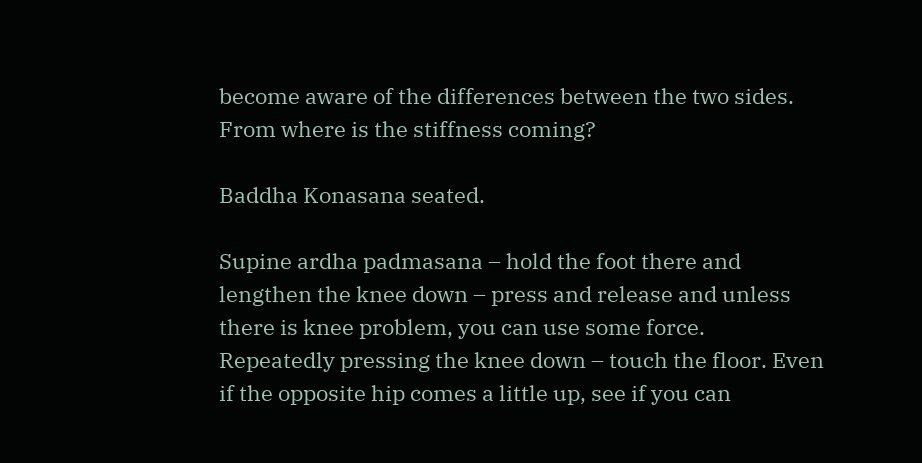become aware of the differences between the two sides. From where is the stiffness coming?

Baddha Konasana seated.

Supine ardha padmasana – hold the foot there and lengthen the knee down – press and release and unless there is knee problem, you can use some force. Repeatedly pressing the knee down – touch the floor. Even if the opposite hip comes a little up, see if you can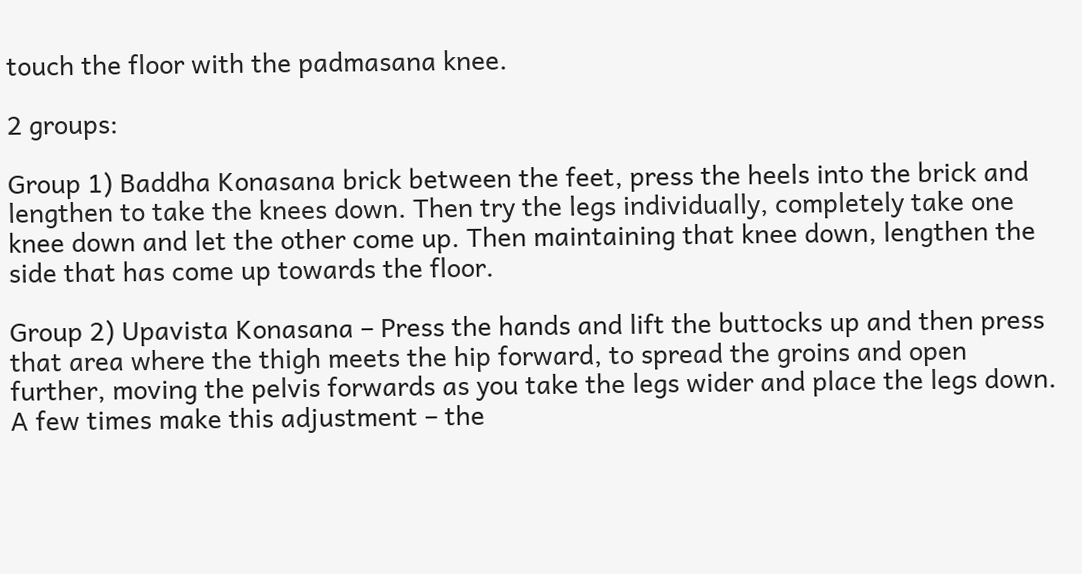touch the floor with the padmasana knee.

2 groups:

Group 1) Baddha Konasana brick between the feet, press the heels into the brick and lengthen to take the knees down. Then try the legs individually, completely take one knee down and let the other come up. Then maintaining that knee down, lengthen the side that has come up towards the floor.

Group 2) Upavista Konasana – Press the hands and lift the buttocks up and then press that area where the thigh meets the hip forward, to spread the groins and open further, moving the pelvis forwards as you take the legs wider and place the legs down. A few times make this adjustment – the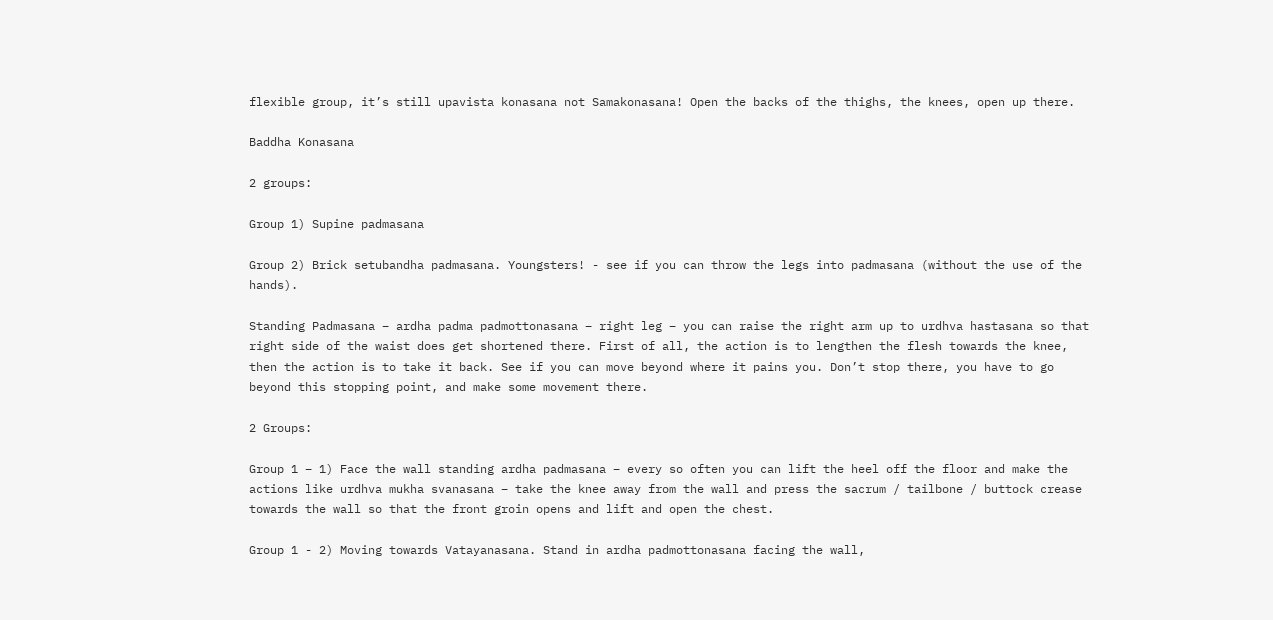flexible group, it’s still upavista konasana not Samakonasana! Open the backs of the thighs, the knees, open up there.

Baddha Konasana

2 groups:

Group 1) Supine padmasana

Group 2) Brick setubandha padmasana. Youngsters! - see if you can throw the legs into padmasana (without the use of the hands).

Standing Padmasana – ardha padma padmottonasana – right leg – you can raise the right arm up to urdhva hastasana so that right side of the waist does get shortened there. First of all, the action is to lengthen the flesh towards the knee, then the action is to take it back. See if you can move beyond where it pains you. Don’t stop there, you have to go beyond this stopping point, and make some movement there.

2 Groups:

Group 1 – 1) Face the wall standing ardha padmasana – every so often you can lift the heel off the floor and make the actions like urdhva mukha svanasana – take the knee away from the wall and press the sacrum / tailbone / buttock crease towards the wall so that the front groin opens and lift and open the chest.

Group 1 - 2) Moving towards Vatayanasana. Stand in ardha padmottonasana facing the wall,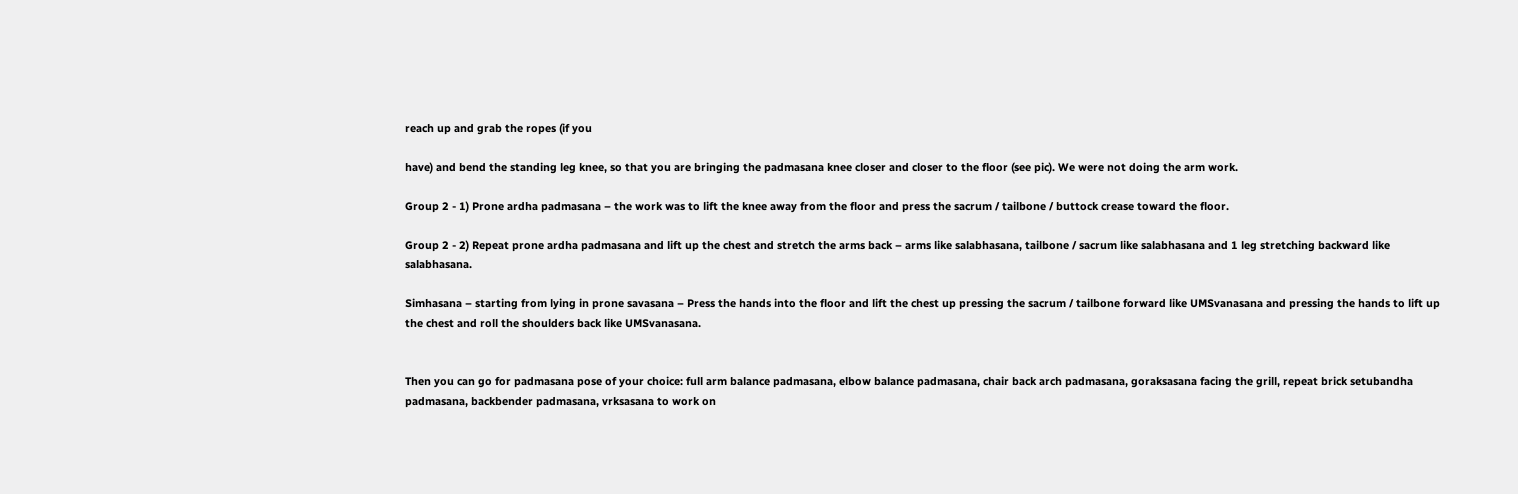reach up and grab the ropes (if you

have) and bend the standing leg knee, so that you are bringing the padmasana knee closer and closer to the floor (see pic). We were not doing the arm work.

Group 2 - 1) Prone ardha padmasana – the work was to lift the knee away from the floor and press the sacrum / tailbone / buttock crease toward the floor.

Group 2 - 2) Repeat prone ardha padmasana and lift up the chest and stretch the arms back – arms like salabhasana, tailbone / sacrum like salabhasana and 1 leg stretching backward like salabhasana.

Simhasana – starting from lying in prone savasana – Press the hands into the floor and lift the chest up pressing the sacrum / tailbone forward like UMSvanasana and pressing the hands to lift up the chest and roll the shoulders back like UMSvanasana.


Then you can go for padmasana pose of your choice: full arm balance padmasana, elbow balance padmasana, chair back arch padmasana, goraksasana facing the grill, repeat brick setubandha padmasana, backbender padmasana, vrksasana to work on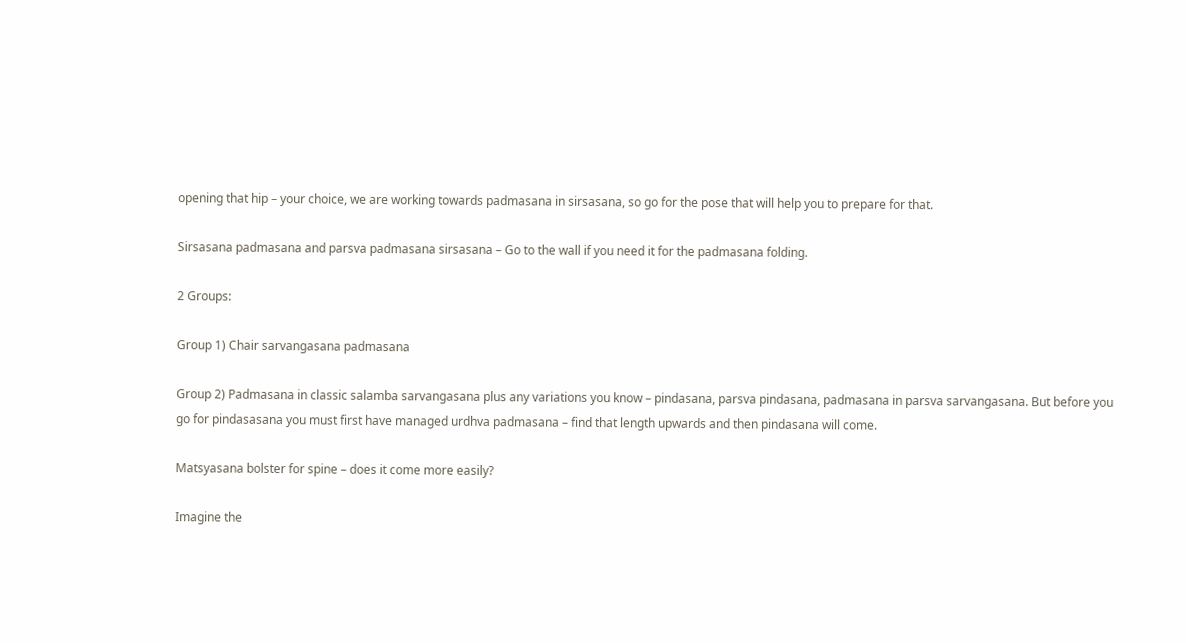opening that hip – your choice, we are working towards padmasana in sirsasana, so go for the pose that will help you to prepare for that.

Sirsasana padmasana and parsva padmasana sirsasana – Go to the wall if you need it for the padmasana folding.

2 Groups:

Group 1) Chair sarvangasana padmasana

Group 2) Padmasana in classic salamba sarvangasana plus any variations you know – pindasana, parsva pindasana, padmasana in parsva sarvangasana. But before you go for pindasasana you must first have managed urdhva padmasana – find that length upwards and then pindasana will come.

Matsyasana bolster for spine – does it come more easily?

Imagine the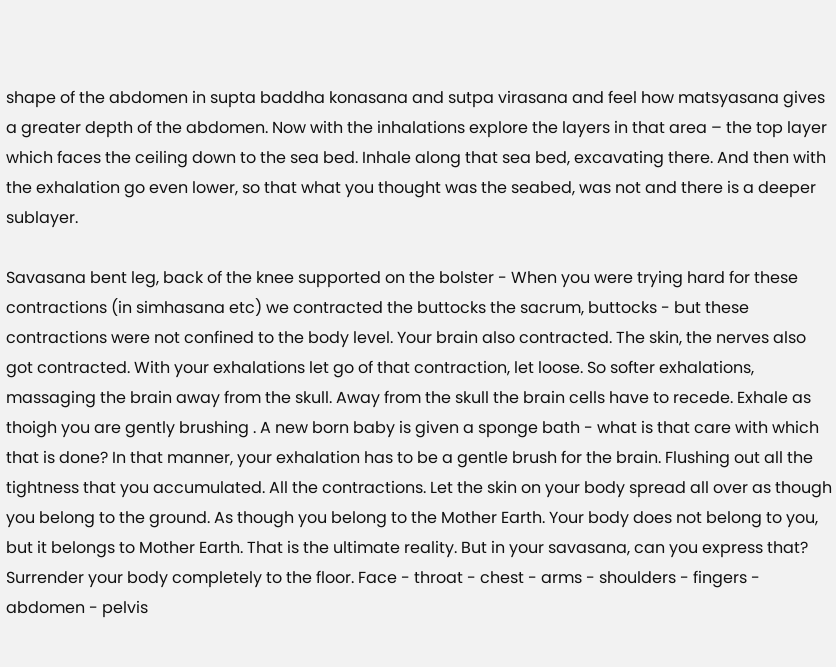shape of the abdomen in supta baddha konasana and sutpa virasana and feel how matsyasana gives a greater depth of the abdomen. Now with the inhalations explore the layers in that area – the top layer which faces the ceiling down to the sea bed. Inhale along that sea bed, excavating there. And then with the exhalation go even lower, so that what you thought was the seabed, was not and there is a deeper sublayer.

Savasana bent leg, back of the knee supported on the bolster - When you were trying hard for these contractions (in simhasana etc) we contracted the buttocks the sacrum, buttocks - but these contractions were not confined to the body level. Your brain also contracted. The skin, the nerves also got contracted. With your exhalations let go of that contraction, let loose. So softer exhalations, massaging the brain away from the skull. Away from the skull the brain cells have to recede. Exhale as thoigh you are gently brushing . A new born baby is given a sponge bath - what is that care with which that is done? In that manner, your exhalation has to be a gentle brush for the brain. Flushing out all the tightness that you accumulated. All the contractions. Let the skin on your body spread all over as though you belong to the ground. As though you belong to the Mother Earth. Your body does not belong to you, but it belongs to Mother Earth. That is the ultimate reality. But in your savasana, can you express that? Surrender your body completely to the floor. Face - throat - chest - arms - shoulders - fingers - abdomen - pelvis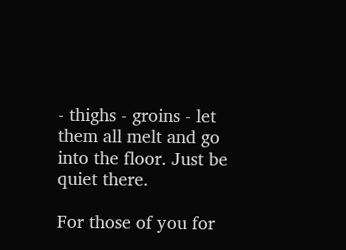- thighs - groins - let them all melt and go into the floor. Just be quiet there.

For those of you for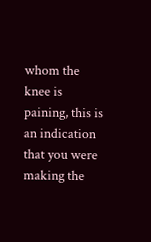whom the knee is paining, this is an indication that you were making the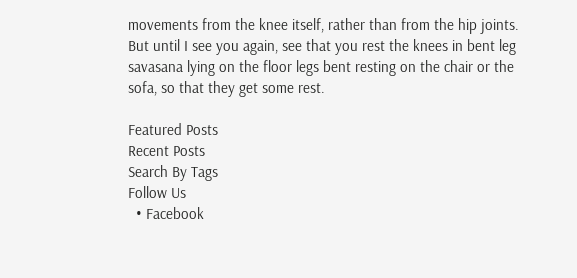movements from the knee itself, rather than from the hip joints. But until I see you again, see that you rest the knees in bent leg savasana lying on the floor legs bent resting on the chair or the sofa, so that they get some rest.

Featured Posts
Recent Posts
Search By Tags
Follow Us
  • Facebook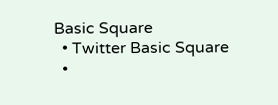Basic Square
  • Twitter Basic Square
  •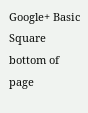Google+ Basic Square
bottom of page